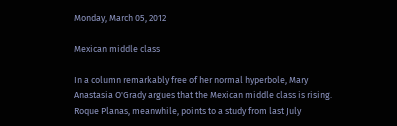Monday, March 05, 2012

Mexican middle class

In a column remarkably free of her normal hyperbole, Mary Anastasia O'Grady argues that the Mexican middle class is rising. Roque Planas, meanwhile, points to a study from last July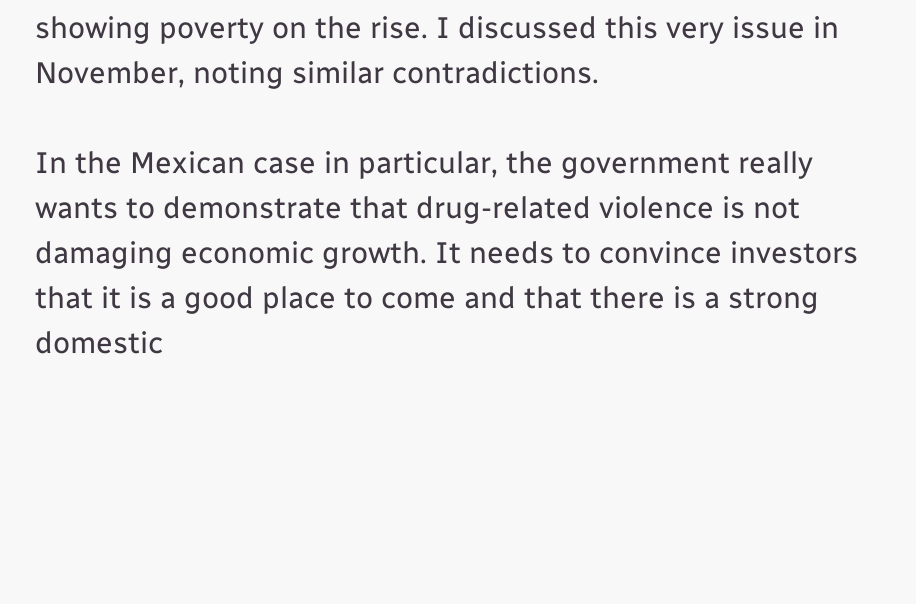showing poverty on the rise. I discussed this very issue in November, noting similar contradictions.

In the Mexican case in particular, the government really wants to demonstrate that drug-related violence is not damaging economic growth. It needs to convince investors that it is a good place to come and that there is a strong domestic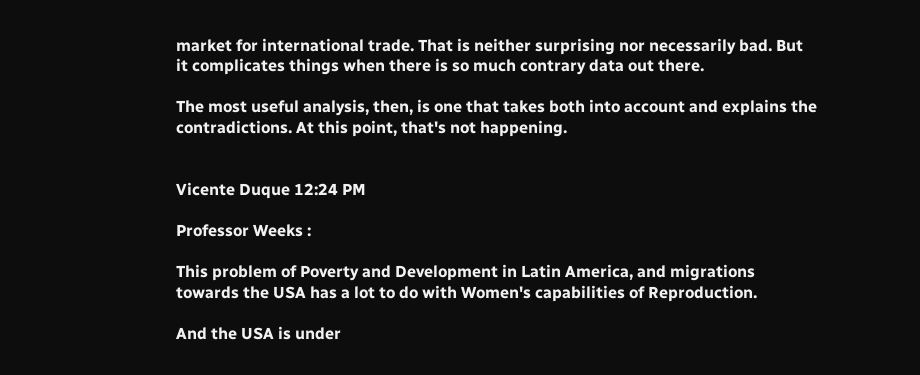market for international trade. That is neither surprising nor necessarily bad. But it complicates things when there is so much contrary data out there.

The most useful analysis, then, is one that takes both into account and explains the contradictions. At this point, that's not happening.


Vicente Duque 12:24 PM

Professor Weeks :

This problem of Poverty and Development in Latin America, and migrations towards the USA has a lot to do with Women's capabilities of Reproduction.

And the USA is under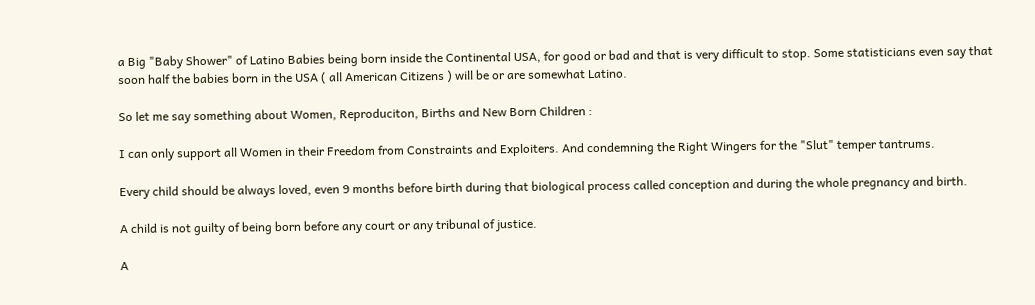a Big "Baby Shower" of Latino Babies being born inside the Continental USA, for good or bad and that is very difficult to stop. Some statisticians even say that soon half the babies born in the USA ( all American Citizens ) will be or are somewhat Latino.

So let me say something about Women, Reproduciton, Births and New Born Children :

I can only support all Women in their Freedom from Constraints and Exploiters. And condemning the Right Wingers for the "Slut" temper tantrums.

Every child should be always loved, even 9 months before birth during that biological process called conception and during the whole pregnancy and birth.

A child is not guilty of being born before any court or any tribunal of justice.

A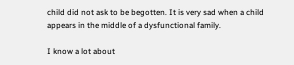child did not ask to be begotten. It is very sad when a child appears in the middle of a dysfunctional family.

I know a lot about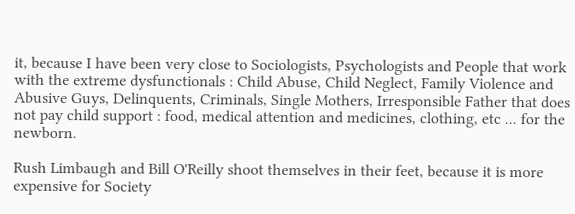it, because I have been very close to Sociologists, Psychologists and People that work with the extreme dysfunctionals : Child Abuse, Child Neglect, Family Violence and Abusive Guys, Delinquents, Criminals, Single Mothers, Irresponsible Father that does not pay child support : food, medical attention and medicines, clothing, etc ... for the newborn.

Rush Limbaugh and Bill O'Reilly shoot themselves in their feet, because it is more expensive for Society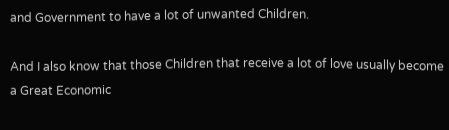and Government to have a lot of unwanted Children.

And I also know that those Children that receive a lot of love usually become a Great Economic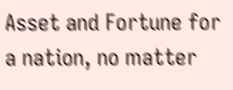Asset and Fortune for a nation, no matter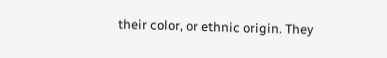their color, or ethnic origin. They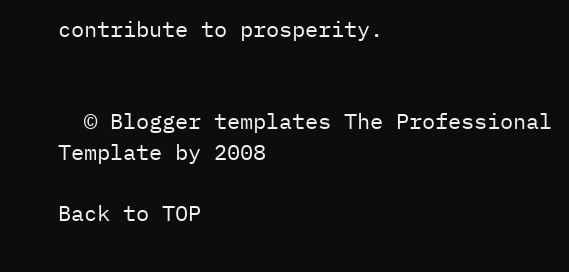contribute to prosperity.


  © Blogger templates The Professional Template by 2008

Back to TOP